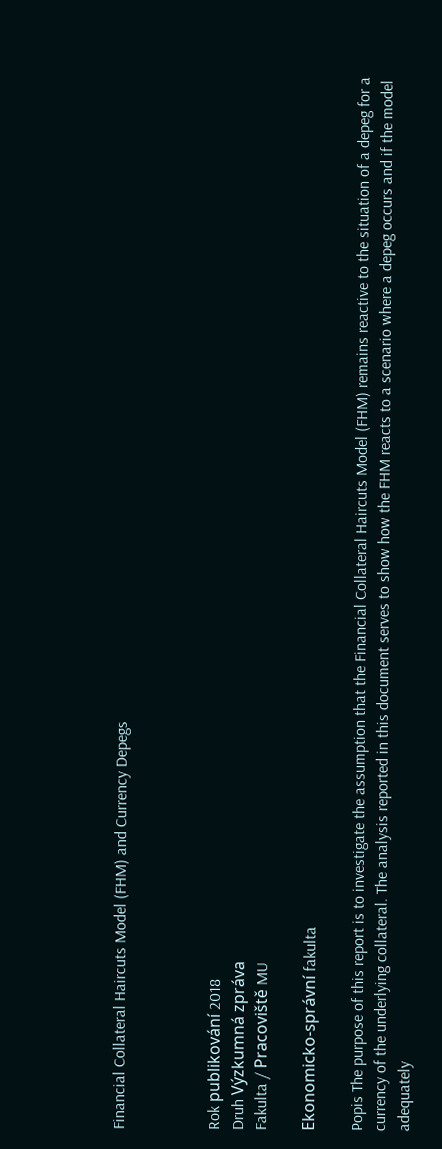Financial Collateral Haircuts Model (FHM) and Currency Depegs



Rok publikování 2018
Druh Výzkumná zpráva
Fakulta / Pracoviště MU

Ekonomicko-správní fakulta

Popis The purpose of this report is to investigate the assumption that the Financial Collateral Haircuts Model (FHM) remains reactive to the situation of a depeg for a currency of the underlying collateral. The analysis reported in this document serves to show how the FHM reacts to a scenario where a depeg occurs and if the model adequately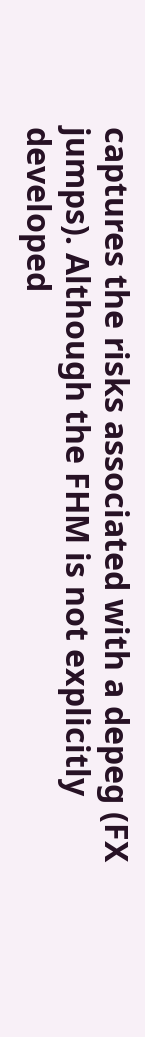captures the risks associated with a depeg (FX jumps). Although the FHM is not explicitly developed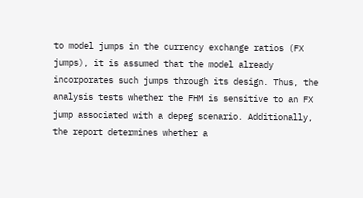to model jumps in the currency exchange ratios (FX jumps), it is assumed that the model already incorporates such jumps through its design. Thus, the analysis tests whether the FHM is sensitive to an FX jump associated with a depeg scenario. Additionally, the report determines whether a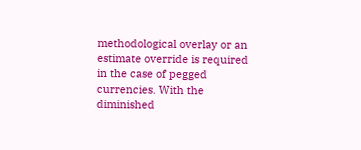methodological overlay or an estimate override is required in the case of pegged currencies. With the diminished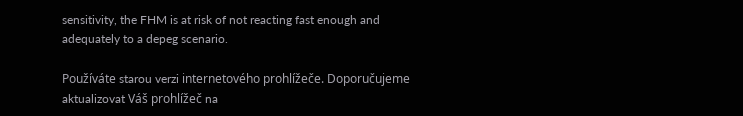sensitivity, the FHM is at risk of not reacting fast enough and adequately to a depeg scenario.

Používáte starou verzi internetového prohlížeče. Doporučujeme aktualizovat Váš prohlížeč na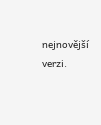nejnovější verzi.